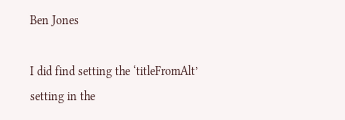Ben Jones

I did find setting the ‘titleFromAlt’ setting in the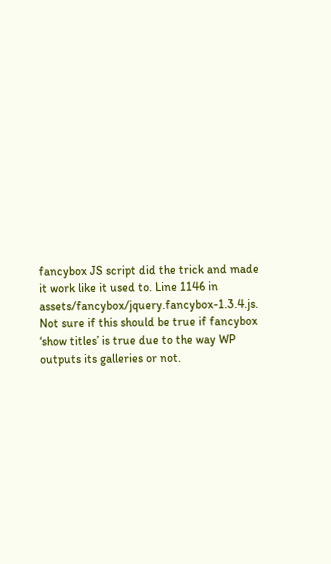fancybox JS script did the trick and made it work like it used to. Line 1146 in assets/fancybox/jquery.fancybox-1.3.4.js. Not sure if this should be true if fancybox ‘show titles’ is true due to the way WP outputs its galleries or not.